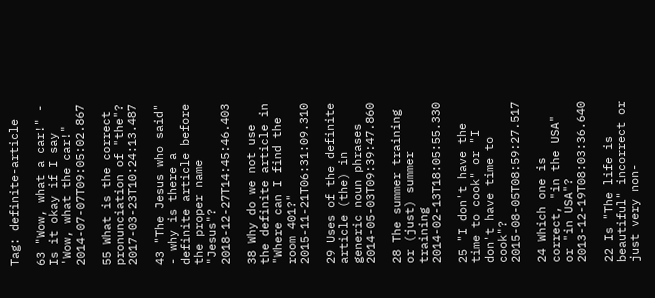Tag: definite-article

63 "Wow, what a car!" - Is it okay if I say 'Wow, what the car!" 2014-07-07T09:05:02.867

55 What is the correct pronunciation of "the"? 2017-03-23T10:24:13.487

43 "The Jesus who said" - why is there a definite article before the proper name "Jesus"? 2018-12-27T14:45:46.403

38 Why do we not use the definite article in "Where can I find the room 401?" 2015-11-21T06:31:09.310

29 Uses of the definite article (the) in generic noun phrases 2014-05-03T09:39:47.860

28 The summer training or (just) summer training 2014-02-13T18:05:55.330

25 "I don't have the time to cook" or "I don't have time to cook"? 2015-08-05T08:59:27.517

24 Which one is correct, "in the USA" or "in USA"? 2013-12-19T08:03:36.640

22 Is "The life is beautiful" incorrect or just very non-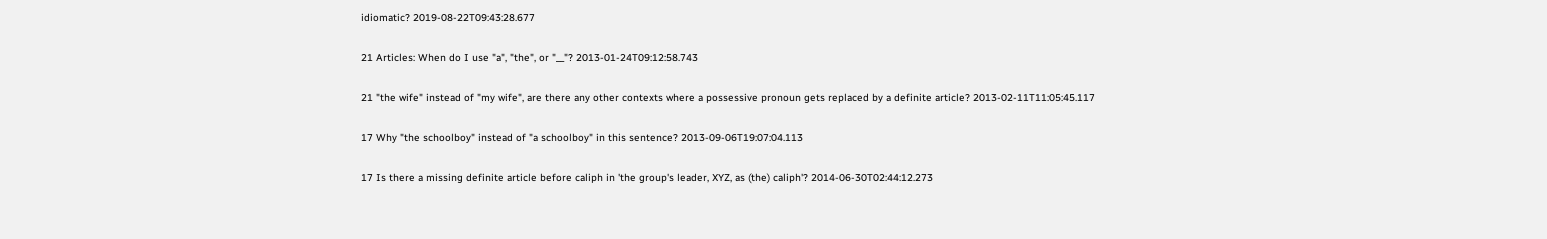idiomatic? 2019-08-22T09:43:28.677

21 Articles: When do I use "a", "the", or "__"? 2013-01-24T09:12:58.743

21 "the wife" instead of "my wife", are there any other contexts where a possessive pronoun gets replaced by a definite article? 2013-02-11T11:05:45.117

17 Why "the schoolboy" instead of "a schoolboy" in this sentence? 2013-09-06T19:07:04.113

17 Is there a missing definite article before caliph in 'the group's leader, XYZ, as (the) caliph'? 2014-06-30T02:44:12.273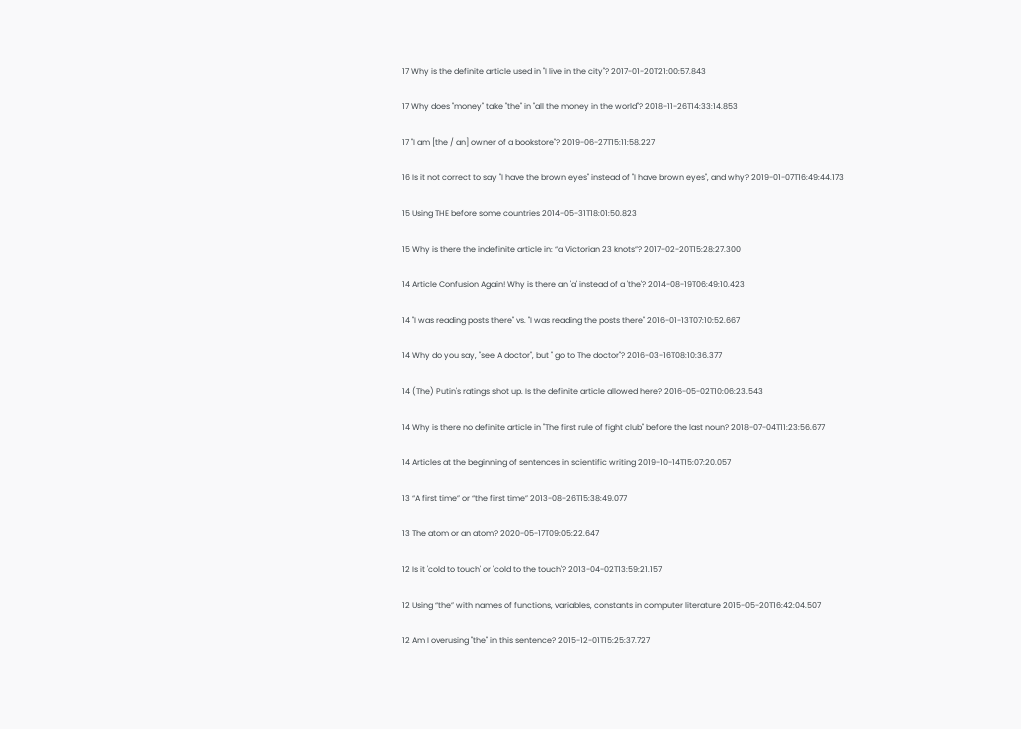17 Why is the definite article used in "I live in the city"? 2017-01-20T21:00:57.843

17 Why does "money" take "the" in "all the money in the world"? 2018-11-26T14:33:14.853

17 "I am [the / an] owner of a bookstore"? 2019-06-27T15:11:58.227

16 Is it not correct to say "I have the brown eyes" instead of "I have brown eyes", and why? 2019-01-07T16:49:44.173

15 Using THE before some countries 2014-05-31T18:01:50.823

15 Why is there the indefinite article in: “a Victorian 23 knots”? 2017-02-20T15:28:27.300

14 Article Confusion Again! Why is there an 'a' instead of a 'the'? 2014-08-19T06:49:10.423

14 "I was reading posts there" vs. "I was reading the posts there" 2016-01-13T07:10:52.667

14 Why do you say, "see A doctor", but " go to The doctor"? 2016-03-16T08:10:36.377

14 (The) Putin's ratings shot up. Is the definite article allowed here? 2016-05-02T10:06:23.543

14 Why is there no definite article in "The first rule of fight club" before the last noun? 2018-07-04T11:23:56.677

14 Articles at the beginning of sentences in scientific writing 2019-10-14T15:07:20.057

13 “A first time” or “the first time” 2013-08-26T15:38:49.077

13 The atom or an atom? 2020-05-17T09:05:22.647

12 Is it 'cold to touch' or 'cold to the touch'? 2013-04-02T13:59:21.157

12 Using “the” with names of functions, variables, constants in computer literature 2015-05-20T16:42:04.507

12 Am I overusing "the" in this sentence? 2015-12-01T15:25:37.727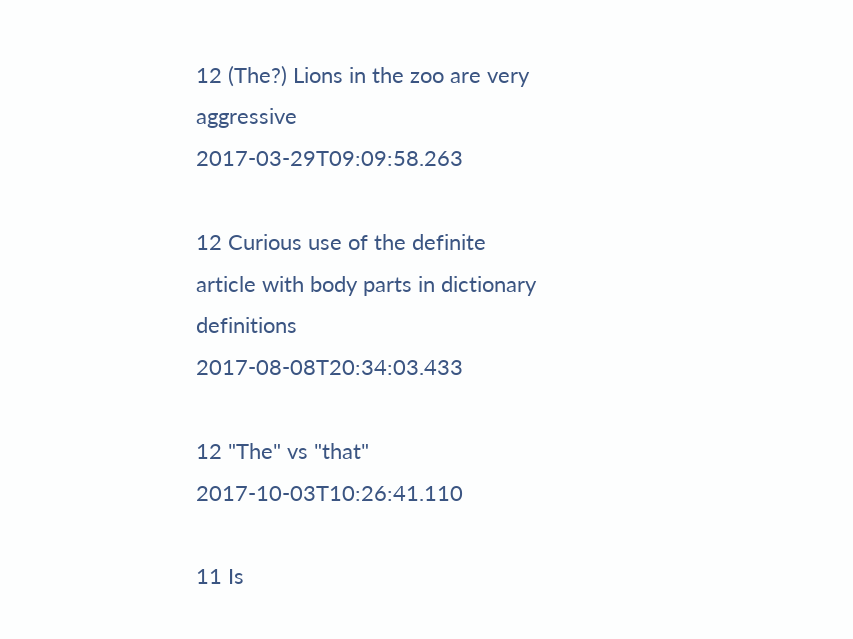12 (The?) Lions in the zoo are very aggressive 2017-03-29T09:09:58.263

12 Curious use of the definite article with body parts in dictionary definitions 2017-08-08T20:34:03.433

12 "The" vs "that" 2017-10-03T10:26:41.110

11 Is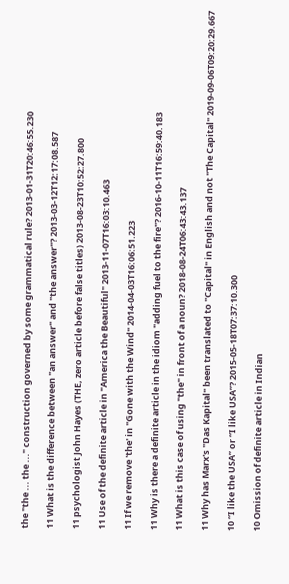the "the ... the ..." construction governed by some grammatical rule? 2013-01-31T20:46:55.230

11 What is the difference between "an answer" and "the answer"? 2013-03-12T12:17:08.587

11 psychologist John Hayes (THE, zero article before false titles) 2013-08-23T10:52:27.800

11 Use of the definite article in "America the Beautiful" 2013-11-07T16:03:10.463

11 If we remove 'the' in "Gone with the Wind" 2014-04-03T16:06:51.223

11 Why is there a definite article in the idiom "adding fuel to the fire"? 2016-10-11T16:59:40.183

11 What is this case of using "the" in front of a noun? 2018-08-24T06:43:43.137

11 Why has Marx's "Das Kapital" been translated to "Capital" in English and not "The Capital" 2019-09-06T09:20:29.667

10 “I like the USA” or “I like USA”? 2015-05-18T07:37:10.300

10 Omission of definite article in Indian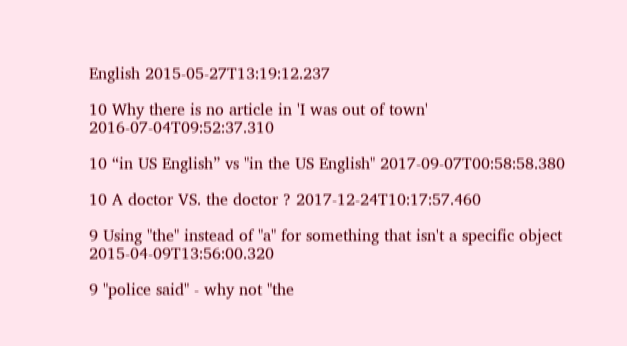English 2015-05-27T13:19:12.237

10 Why there is no article in 'I was out of town' 2016-07-04T09:52:37.310

10 “in US English” vs "in the US English" 2017-09-07T00:58:58.380

10 A doctor VS. the doctor ? 2017-12-24T10:17:57.460

9 Using "the" instead of "a" for something that isn't a specific object 2015-04-09T13:56:00.320

9 "police said" - why not "the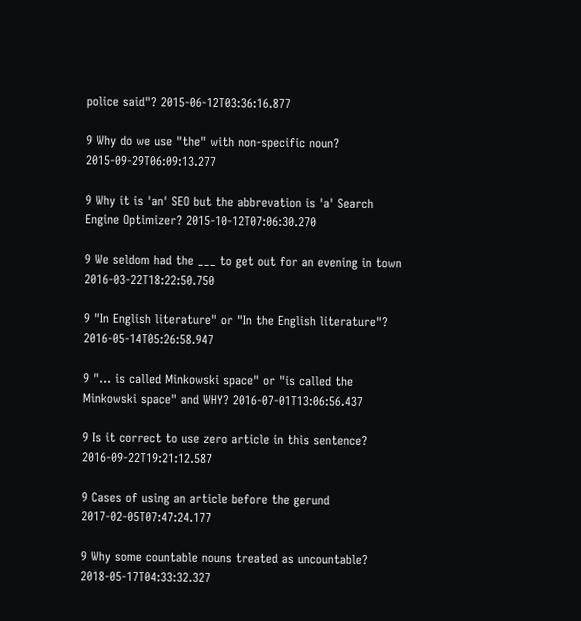police said"? 2015-06-12T03:36:16.877

9 Why do we use "the" with non-specific noun? 2015-09-29T06:09:13.277

9 Why it is 'an' SEO but the abbrevation is 'a' Search Engine Optimizer? 2015-10-12T07:06:30.270

9 We seldom had the ___ to get out for an evening in town 2016-03-22T18:22:50.750

9 "In English literature" or "In the English literature"? 2016-05-14T05:26:58.947

9 "... is called Minkowski space" or "is called the Minkowski space" and WHY? 2016-07-01T13:06:56.437

9 Is it correct to use zero article in this sentence? 2016-09-22T19:21:12.587

9 Cases of using an article before the gerund 2017-02-05T07:47:24.177

9 Why some countable nouns treated as uncountable? 2018-05-17T04:33:32.327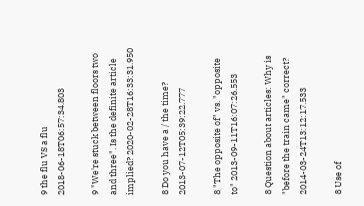9 the flu VS a flu 2018-06-18T06:57:34.803

9 "We're stuck between floors two and three". Is the definite article implied? 2020-02-28T16:33:31.950

8 Do you have a / the time? 2013-07-12T05:39:22.777

8 "The opposite of" vs. "opposite to" 2013-09-11T16:07:26.553

8 Question about articles: Why is "before the train came" correct? 2014-03-24T13:12:17.533

8 Use of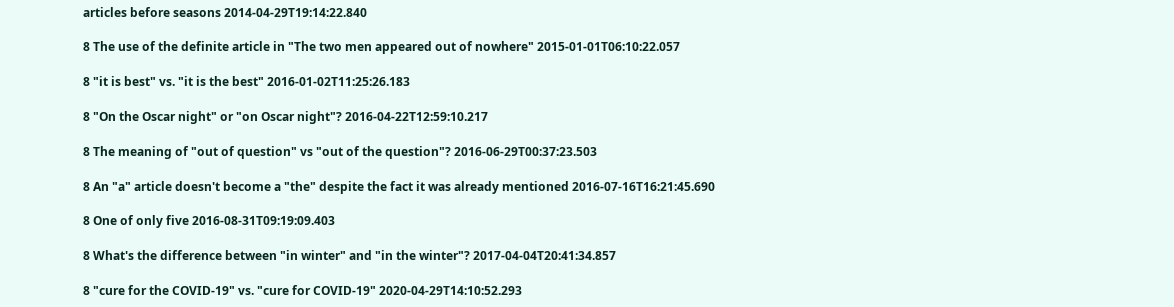articles before seasons 2014-04-29T19:14:22.840

8 The use of the definite article in "The two men appeared out of nowhere" 2015-01-01T06:10:22.057

8 "it is best" vs. "it is the best" 2016-01-02T11:25:26.183

8 "On the Oscar night" or "on Oscar night"? 2016-04-22T12:59:10.217

8 The meaning of "out of question" vs "out of the question"? 2016-06-29T00:37:23.503

8 An "a" article doesn't become a "the" despite the fact it was already mentioned 2016-07-16T16:21:45.690

8 One of only five 2016-08-31T09:19:09.403

8 What's the difference between "in winter" and "in the winter"? 2017-04-04T20:41:34.857

8 "cure for the COVID-19" vs. "cure for COVID-19" 2020-04-29T14:10:52.293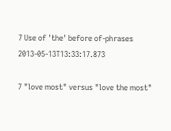7 Use of 'the' before of-phrases 2013-05-13T13:33:17.873

7 "love most" versus "love the most"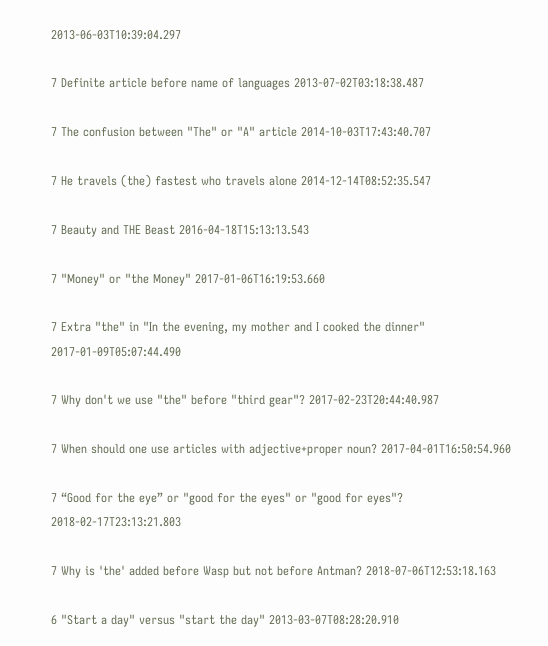2013-06-03T10:39:04.297

7 Definite article before name of languages 2013-07-02T03:18:38.487

7 The confusion between "The" or "A" article 2014-10-03T17:43:40.707

7 He travels (the) fastest who travels alone 2014-12-14T08:52:35.547

7 Beauty and THE Beast 2016-04-18T15:13:13.543

7 "Money" or "the Money" 2017-01-06T16:19:53.660

7 Extra "the" in "In the evening, my mother and I cooked the dinner" 2017-01-09T05:07:44.490

7 Why don't we use "the" before "third gear"? 2017-02-23T20:44:40.987

7 When should one use articles with adjective+proper noun? 2017-04-01T16:50:54.960

7 “Good for the eye” or "good for the eyes" or "good for eyes"? 2018-02-17T23:13:21.803

7 Why is 'the' added before Wasp but not before Antman? 2018-07-06T12:53:18.163

6 "Start a day" versus "start the day" 2013-03-07T08:28:20.910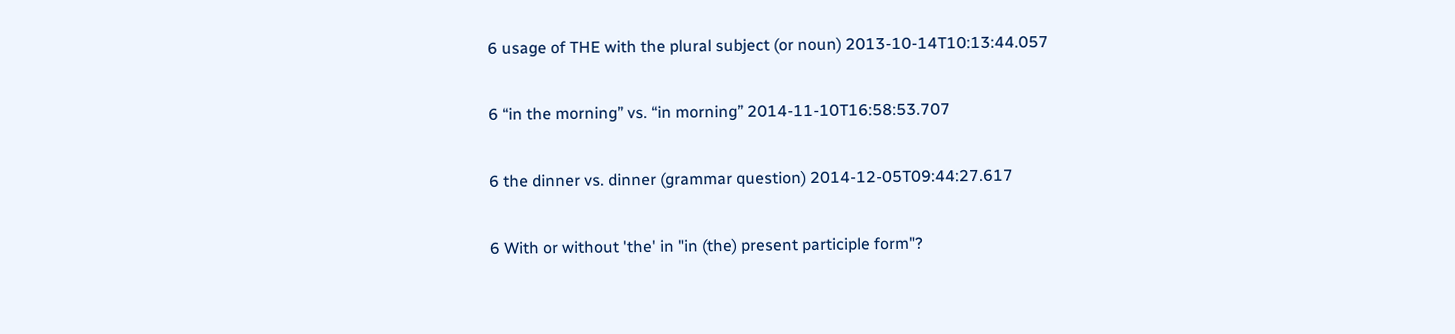6 usage of THE with the plural subject (or noun) 2013-10-14T10:13:44.057

6 “in the morning” vs. “in morning” 2014-11-10T16:58:53.707

6 the dinner vs. dinner (grammar question) 2014-12-05T09:44:27.617

6 With or without 'the' in "in (the) present participle form"?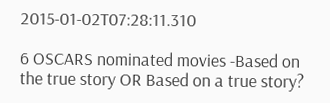2015-01-02T07:28:11.310

6 OSCARS nominated movies -Based on the true story OR Based on a true story?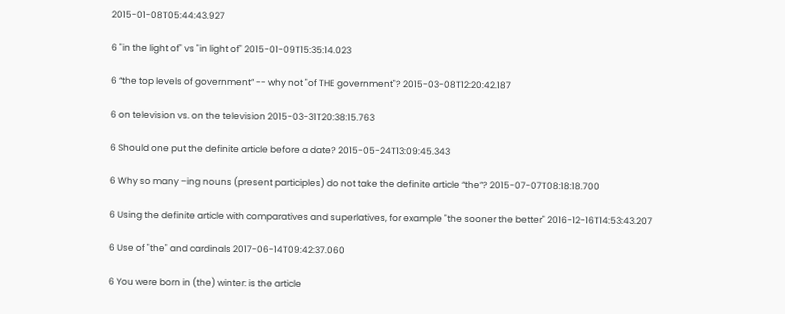2015-01-08T05:44:43.927

6 "in the light of" vs "in light of" 2015-01-09T15:35:14.023

6 “the top levels of government” -- why not "of THE government"? 2015-03-08T12:20:42.187

6 on television vs. on the television 2015-03-31T20:38:15.763

6 Should one put the definite article before a date? 2015-05-24T13:09:45.343

6 Why so many –ing nouns (present participles) do not take the definite article “the”? 2015-07-07T08:18:18.700

6 Using the definite article with comparatives and superlatives, for example "the sooner the better" 2016-12-16T14:53:43.207

6 Use of "the" and cardinals 2017-06-14T09:42:37.060

6 You were born in (the) winter: is the article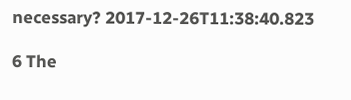necessary? 2017-12-26T11:38:40.823

6 The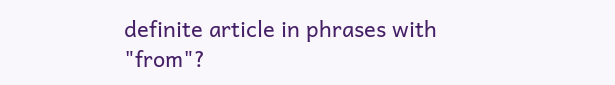definite article in phrases with "from"?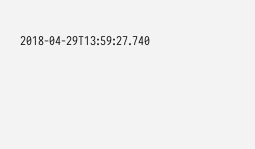2018-04-29T13:59:27.740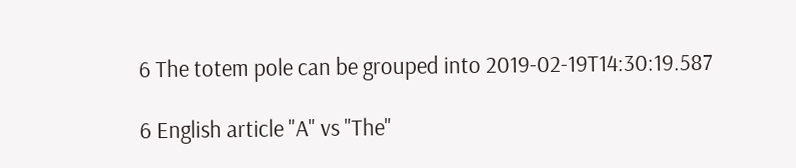6 The totem pole can be grouped into 2019-02-19T14:30:19.587

6 English article "A" vs "The"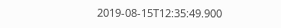2019-08-15T12:35:49.900